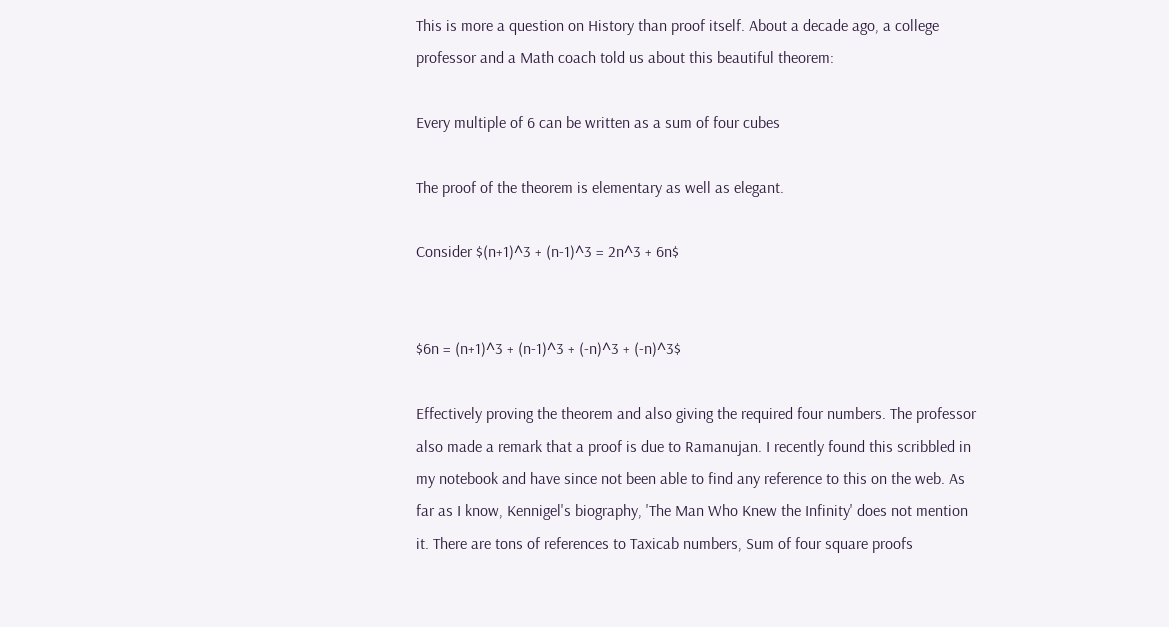This is more a question on History than proof itself. About a decade ago, a college professor and a Math coach told us about this beautiful theorem:

Every multiple of 6 can be written as a sum of four cubes

The proof of the theorem is elementary as well as elegant.

Consider $(n+1)^3 + (n-1)^3 = 2n^3 + 6n$


$6n = (n+1)^3 + (n-1)^3 + (-n)^3 + (-n)^3$

Effectively proving the theorem and also giving the required four numbers. The professor also made a remark that a proof is due to Ramanujan. I recently found this scribbled in my notebook and have since not been able to find any reference to this on the web. As far as I know, Kennigel's biography, 'The Man Who Knew the Infinity' does not mention it. There are tons of references to Taxicab numbers, Sum of four square proofs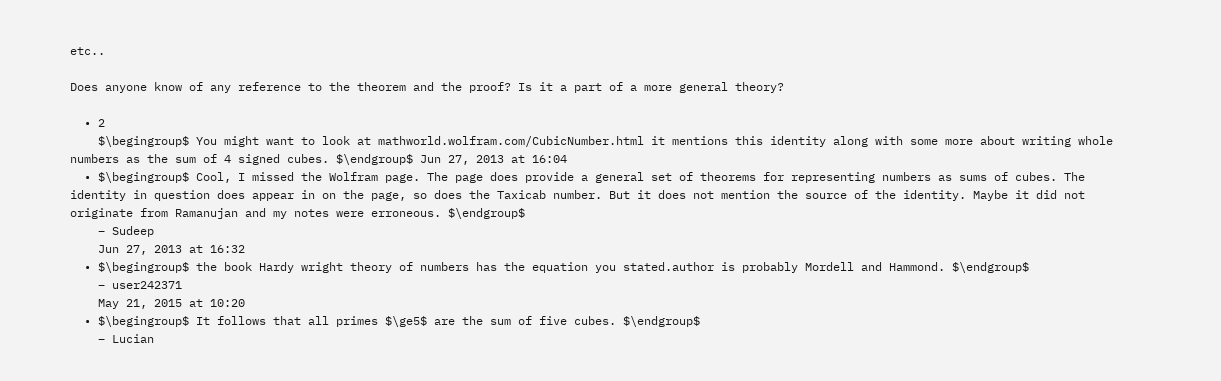etc..

Does anyone know of any reference to the theorem and the proof? Is it a part of a more general theory?

  • 2
    $\begingroup$ You might want to look at mathworld.wolfram.com/CubicNumber.html it mentions this identity along with some more about writing whole numbers as the sum of 4 signed cubes. $\endgroup$ Jun 27, 2013 at 16:04
  • $\begingroup$ Cool, I missed the Wolfram page. The page does provide a general set of theorems for representing numbers as sums of cubes. The identity in question does appear in on the page, so does the Taxicab number. But it does not mention the source of the identity. Maybe it did not originate from Ramanujan and my notes were erroneous. $\endgroup$
    – Sudeep
    Jun 27, 2013 at 16:32
  • $\begingroup$ the book Hardy wright theory of numbers has the equation you stated.author is probably Mordell and Hammond. $\endgroup$
    – user242371
    May 21, 2015 at 10:20
  • $\begingroup$ It follows that all primes $\ge5$ are the sum of five cubes. $\endgroup$
    – Lucian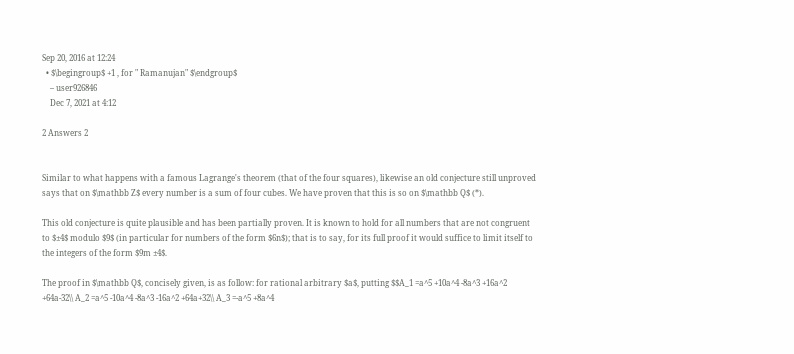Sep 20, 2016 at 12:24
  • $\begingroup$ +1 , for " Ramanujan" $\endgroup$
    – user926846
    Dec 7, 2021 at 4:12

2 Answers 2


Similar to what happens with a famous Lagrange's theorem (that of the four squares), likewise an old conjecture still unproved says that on $\mathbb Z$ every number is a sum of four cubes. We have proven that this is so on $\mathbb Q$ (*).

This old conjecture is quite plausible and has been partially proven. It is known to hold for all numbers that are not congruent to $±4$ modulo $9$ (in particular for numbers of the form $6n$); that is to say, for its full proof it would suffice to limit itself to the integers of the form $9m ±4$.

The proof in $\mathbb Q$, concisely given, is as follow: for rational arbitrary $a$, putting $$A_1 =a^5 +10a^4 -8a^3 +16a^2 +64a-32\\ A_2 =a^5 -10a^4 -8a^3 -16a^2 +64a+32\\ A_3 =-a^5 +8a^4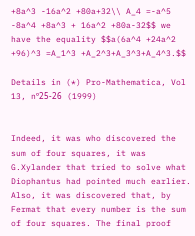+8a^3 -16a^2 +80a+32\\ A_4 =-a^5 -8a^4 +8a^3 + 16a^2 +80a-32$$ we have the equality $$a(6a^4 +24a^2 +96)^3 =A_1^3 +A_2^3+A_3^3+A_4^3.$$

Details in (*) Pro-Mathematica, Vol 13, nº25-26 (1999)


Indeed, it was who discovered the sum of four squares, it was G.Xylander that tried to solve what Diophantus had pointed much earlier. Also, it was discovered that, by Fermat that every number is the sum of four squares. The final proof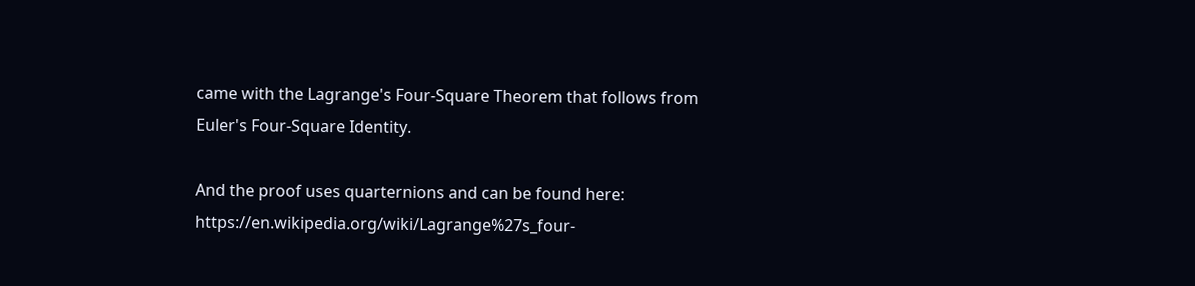came with the Lagrange's Four-Square Theorem that follows from Euler's Four-Square Identity.

And the proof uses quarternions and can be found here: https://en.wikipedia.org/wiki/Lagrange%27s_four-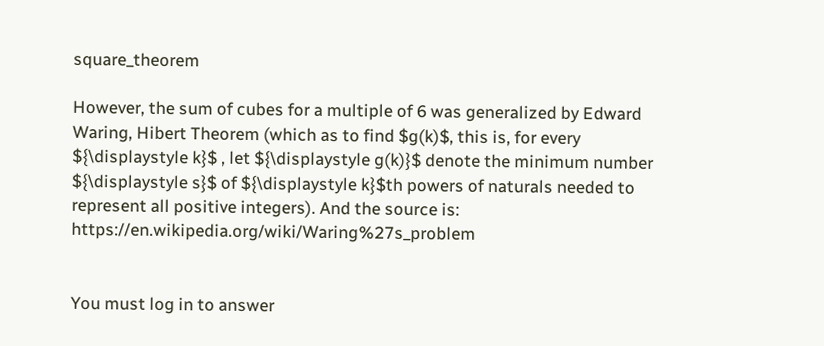square_theorem

However, the sum of cubes for a multiple of 6 was generalized by Edward Waring, Hibert Theorem (which as to find $g(k)$, this is, for every ${\displaystyle k}$ , let ${\displaystyle g(k)}$ denote the minimum number ${\displaystyle s}$ of ${\displaystyle k}$th powers of naturals needed to represent all positive integers). And the source is: https://en.wikipedia.org/wiki/Waring%27s_problem


You must log in to answer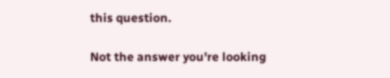this question.

Not the answer you're looking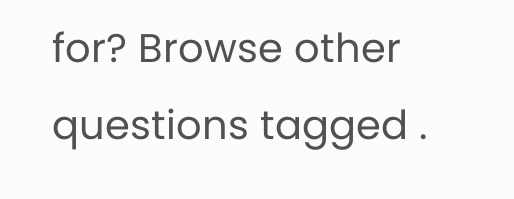for? Browse other questions tagged .